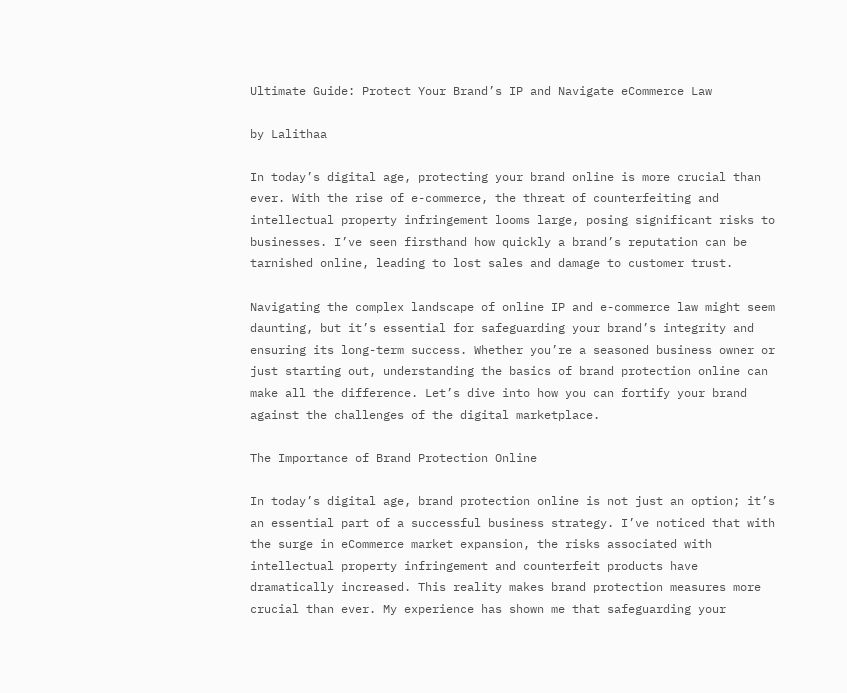Ultimate Guide: Protect Your Brand’s IP and Navigate eCommerce Law

by Lalithaa

In today’s digital age, protecting your brand online is more crucial than ever. With the rise of e-commerce, the threat of counterfeiting and intellectual property infringement looms large, posing significant risks to businesses. I’ve seen firsthand how quickly a brand’s reputation can be tarnished online, leading to lost sales and damage to customer trust.

Navigating the complex landscape of online IP and e-commerce law might seem daunting, but it’s essential for safeguarding your brand’s integrity and ensuring its long-term success. Whether you’re a seasoned business owner or just starting out, understanding the basics of brand protection online can make all the difference. Let’s dive into how you can fortify your brand against the challenges of the digital marketplace.

The Importance of Brand Protection Online

In today’s digital age, brand protection online is not just an option; it’s an essential part of a successful business strategy. I’ve noticed that with the surge in eCommerce market expansion, the risks associated with intellectual property infringement and counterfeit products have dramatically increased. This reality makes brand protection measures more crucial than ever. My experience has shown me that safeguarding your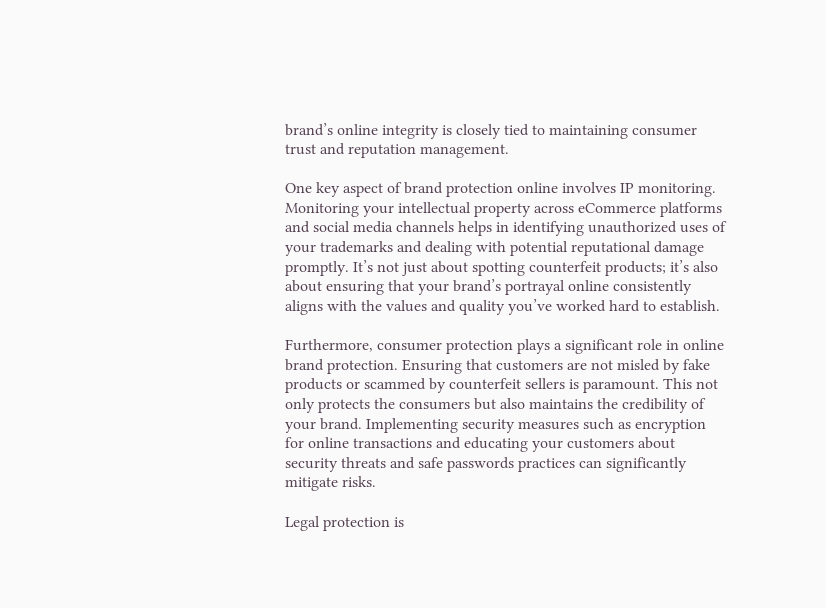brand’s online integrity is closely tied to maintaining consumer trust and reputation management.

One key aspect of brand protection online involves IP monitoring. Monitoring your intellectual property across eCommerce platforms and social media channels helps in identifying unauthorized uses of your trademarks and dealing with potential reputational damage promptly. It’s not just about spotting counterfeit products; it’s also about ensuring that your brand’s portrayal online consistently aligns with the values and quality you’ve worked hard to establish.

Furthermore, consumer protection plays a significant role in online brand protection. Ensuring that customers are not misled by fake products or scammed by counterfeit sellers is paramount. This not only protects the consumers but also maintains the credibility of your brand. Implementing security measures such as encryption for online transactions and educating your customers about security threats and safe passwords practices can significantly mitigate risks.

Legal protection is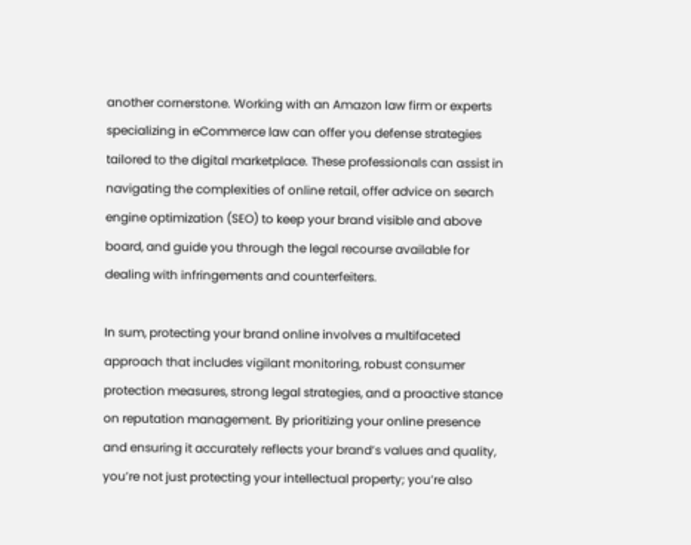another cornerstone. Working with an Amazon law firm or experts specializing in eCommerce law can offer you defense strategies tailored to the digital marketplace. These professionals can assist in navigating the complexities of online retail, offer advice on search engine optimization (SEO) to keep your brand visible and above board, and guide you through the legal recourse available for dealing with infringements and counterfeiters.

In sum, protecting your brand online involves a multifaceted approach that includes vigilant monitoring, robust consumer protection measures, strong legal strategies, and a proactive stance on reputation management. By prioritizing your online presence and ensuring it accurately reflects your brand’s values and quality, you’re not just protecting your intellectual property; you’re also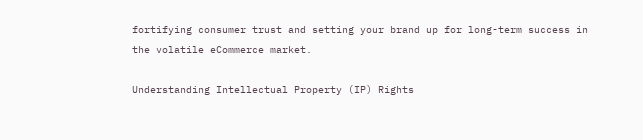fortifying consumer trust and setting your brand up for long-term success in the volatile eCommerce market.

Understanding Intellectual Property (IP) Rights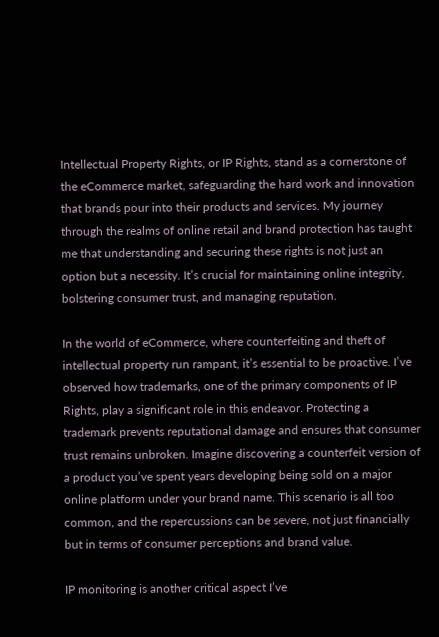Intellectual Property Rights, or IP Rights, stand as a cornerstone of the eCommerce market, safeguarding the hard work and innovation that brands pour into their products and services. My journey through the realms of online retail and brand protection has taught me that understanding and securing these rights is not just an option but a necessity. It’s crucial for maintaining online integrity, bolstering consumer trust, and managing reputation.

In the world of eCommerce, where counterfeiting and theft of intellectual property run rampant, it’s essential to be proactive. I’ve observed how trademarks, one of the primary components of IP Rights, play a significant role in this endeavor. Protecting a trademark prevents reputational damage and ensures that consumer trust remains unbroken. Imagine discovering a counterfeit version of a product you’ve spent years developing being sold on a major online platform under your brand name. This scenario is all too common, and the repercussions can be severe, not just financially but in terms of consumer perceptions and brand value.

IP monitoring is another critical aspect I’ve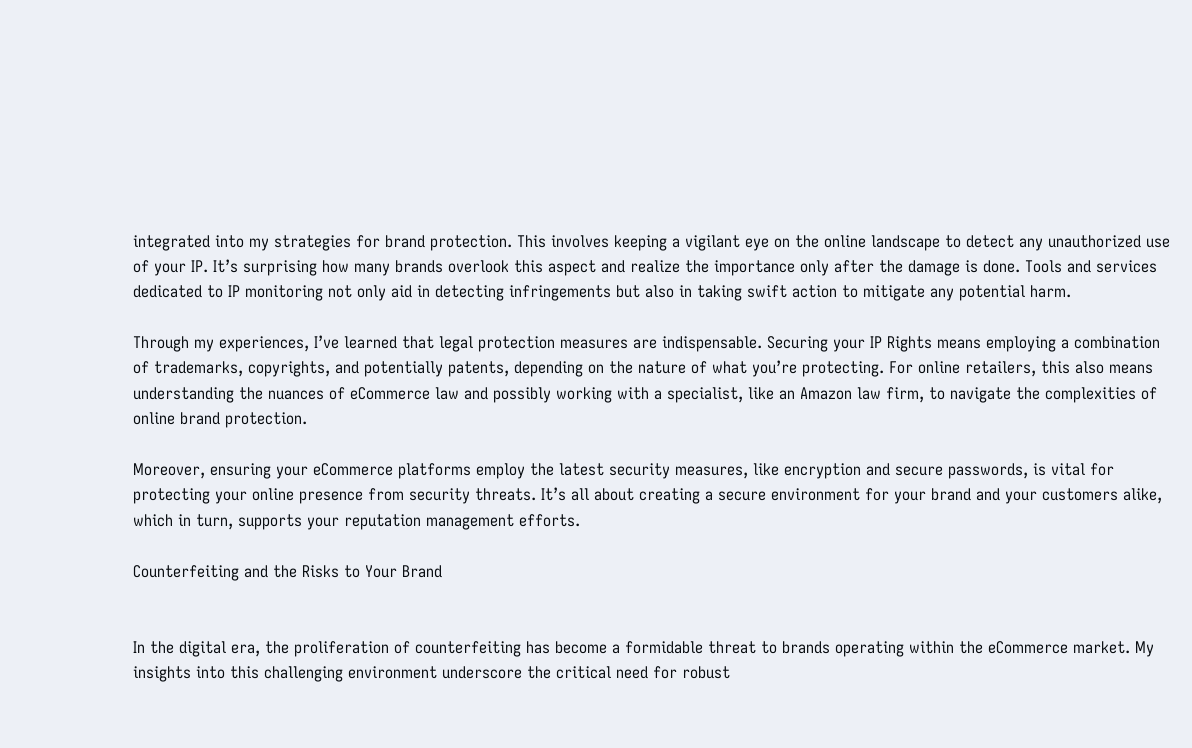integrated into my strategies for brand protection. This involves keeping a vigilant eye on the online landscape to detect any unauthorized use of your IP. It’s surprising how many brands overlook this aspect and realize the importance only after the damage is done. Tools and services dedicated to IP monitoring not only aid in detecting infringements but also in taking swift action to mitigate any potential harm.

Through my experiences, I’ve learned that legal protection measures are indispensable. Securing your IP Rights means employing a combination of trademarks, copyrights, and potentially patents, depending on the nature of what you’re protecting. For online retailers, this also means understanding the nuances of eCommerce law and possibly working with a specialist, like an Amazon law firm, to navigate the complexities of online brand protection.

Moreover, ensuring your eCommerce platforms employ the latest security measures, like encryption and secure passwords, is vital for protecting your online presence from security threats. It’s all about creating a secure environment for your brand and your customers alike, which in turn, supports your reputation management efforts.

Counterfeiting and the Risks to Your Brand


In the digital era, the proliferation of counterfeiting has become a formidable threat to brands operating within the eCommerce market. My insights into this challenging environment underscore the critical need for robust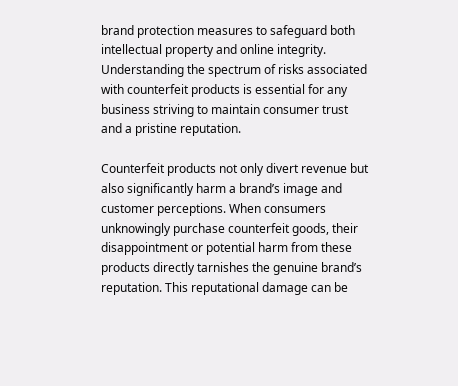brand protection measures to safeguard both intellectual property and online integrity. Understanding the spectrum of risks associated with counterfeit products is essential for any business striving to maintain consumer trust and a pristine reputation.

Counterfeit products not only divert revenue but also significantly harm a brand’s image and customer perceptions. When consumers unknowingly purchase counterfeit goods, their disappointment or potential harm from these products directly tarnishes the genuine brand’s reputation. This reputational damage can be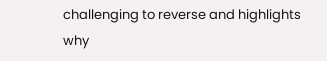challenging to reverse and highlights why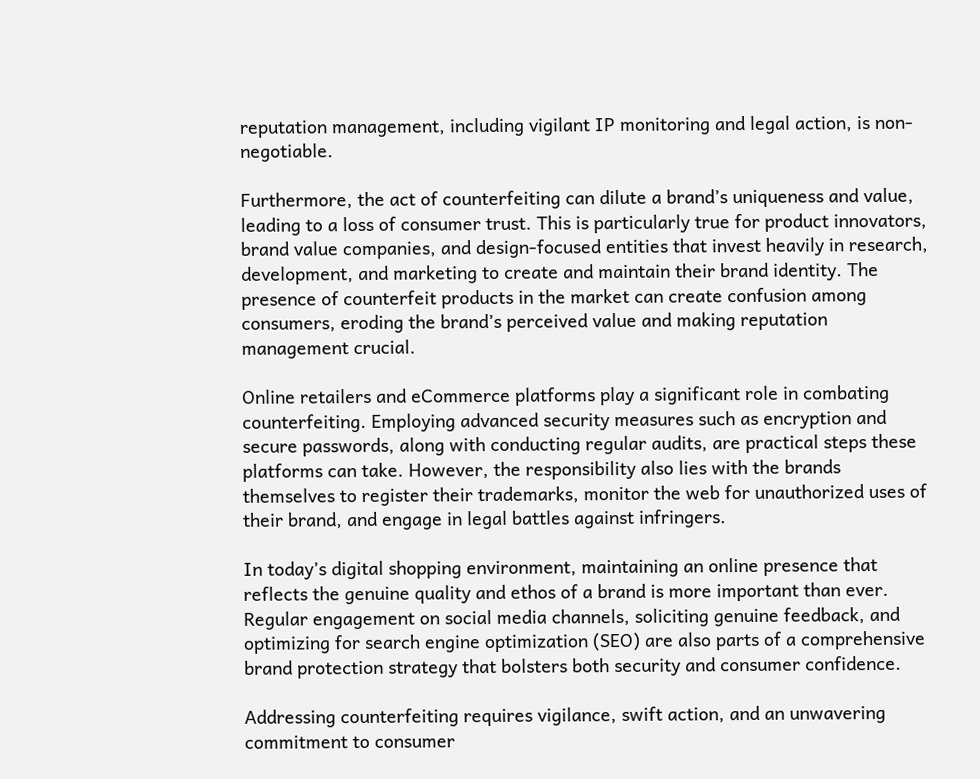reputation management, including vigilant IP monitoring and legal action, is non-negotiable.

Furthermore, the act of counterfeiting can dilute a brand’s uniqueness and value, leading to a loss of consumer trust. This is particularly true for product innovators, brand value companies, and design-focused entities that invest heavily in research, development, and marketing to create and maintain their brand identity. The presence of counterfeit products in the market can create confusion among consumers, eroding the brand’s perceived value and making reputation management crucial.

Online retailers and eCommerce platforms play a significant role in combating counterfeiting. Employing advanced security measures such as encryption and secure passwords, along with conducting regular audits, are practical steps these platforms can take. However, the responsibility also lies with the brands themselves to register their trademarks, monitor the web for unauthorized uses of their brand, and engage in legal battles against infringers.

In today’s digital shopping environment, maintaining an online presence that reflects the genuine quality and ethos of a brand is more important than ever. Regular engagement on social media channels, soliciting genuine feedback, and optimizing for search engine optimization (SEO) are also parts of a comprehensive brand protection strategy that bolsters both security and consumer confidence.

Addressing counterfeiting requires vigilance, swift action, and an unwavering commitment to consumer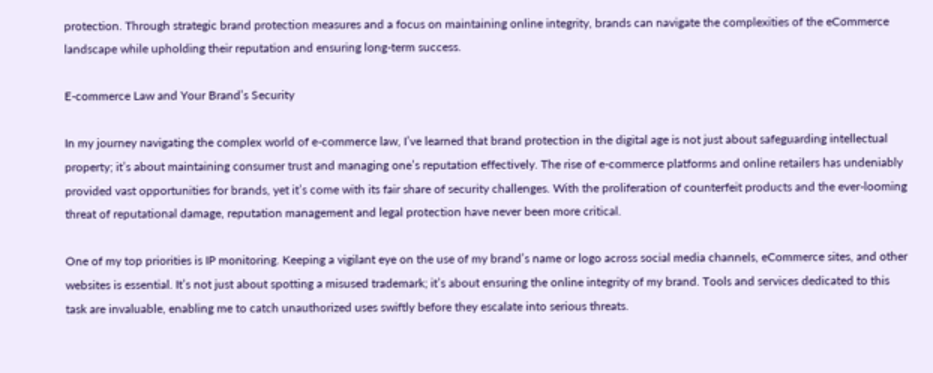protection. Through strategic brand protection measures and a focus on maintaining online integrity, brands can navigate the complexities of the eCommerce landscape while upholding their reputation and ensuring long-term success.

E-commerce Law and Your Brand’s Security

In my journey navigating the complex world of e-commerce law, I’ve learned that brand protection in the digital age is not just about safeguarding intellectual property; it’s about maintaining consumer trust and managing one’s reputation effectively. The rise of e-commerce platforms and online retailers has undeniably provided vast opportunities for brands, yet it’s come with its fair share of security challenges. With the proliferation of counterfeit products and the ever-looming threat of reputational damage, reputation management and legal protection have never been more critical.

One of my top priorities is IP monitoring. Keeping a vigilant eye on the use of my brand’s name or logo across social media channels, eCommerce sites, and other websites is essential. It’s not just about spotting a misused trademark; it’s about ensuring the online integrity of my brand. Tools and services dedicated to this task are invaluable, enabling me to catch unauthorized uses swiftly before they escalate into serious threats.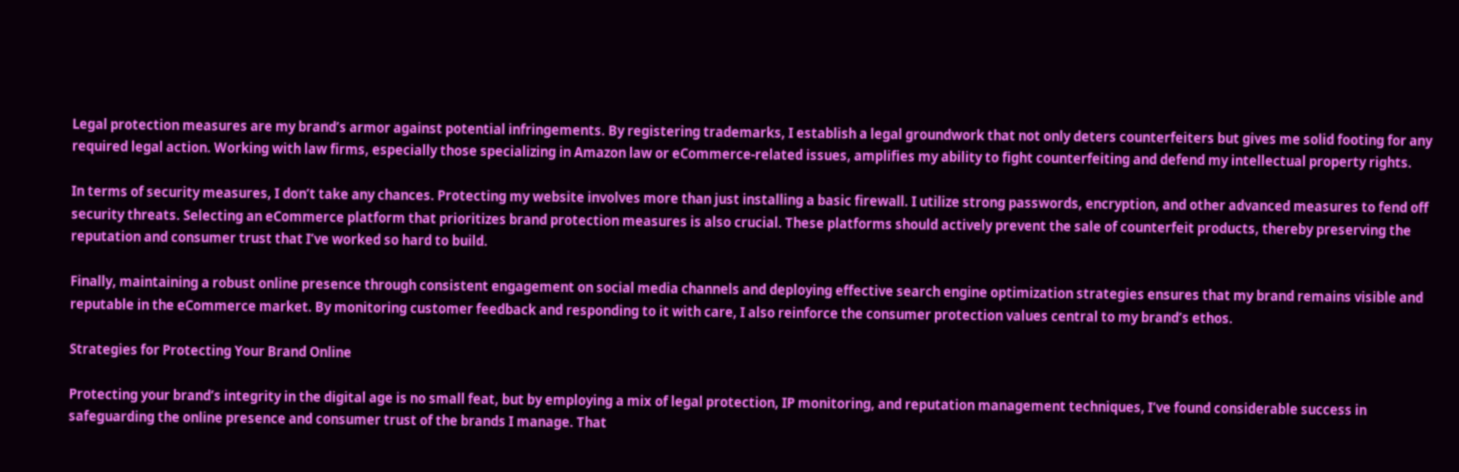Legal protection measures are my brand’s armor against potential infringements. By registering trademarks, I establish a legal groundwork that not only deters counterfeiters but gives me solid footing for any required legal action. Working with law firms, especially those specializing in Amazon law or eCommerce-related issues, amplifies my ability to fight counterfeiting and defend my intellectual property rights.

In terms of security measures, I don’t take any chances. Protecting my website involves more than just installing a basic firewall. I utilize strong passwords, encryption, and other advanced measures to fend off security threats. Selecting an eCommerce platform that prioritizes brand protection measures is also crucial. These platforms should actively prevent the sale of counterfeit products, thereby preserving the reputation and consumer trust that I’ve worked so hard to build.

Finally, maintaining a robust online presence through consistent engagement on social media channels and deploying effective search engine optimization strategies ensures that my brand remains visible and reputable in the eCommerce market. By monitoring customer feedback and responding to it with care, I also reinforce the consumer protection values central to my brand’s ethos.

Strategies for Protecting Your Brand Online

Protecting your brand’s integrity in the digital age is no small feat, but by employing a mix of legal protection, IP monitoring, and reputation management techniques, I’ve found considerable success in safeguarding the online presence and consumer trust of the brands I manage. That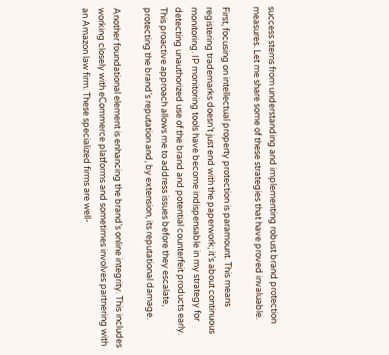success stems from understanding and implementing robust brand protection measures. Let me share some of these strategies that have proved invaluable.

First, focusing on intellectual property protection is paramount. This means registering trademarks doesn’t just end with the paperwork; it’s about continuous monitoring. IP monitoring tools have become indispensable in my strategy for detecting unauthorized use of the brand and potential counterfeit products early. This proactive approach allows me to address issues before they escalate, protecting the brand’s reputation and, by extension, its reputational damage.

Another foundational element is enhancing the brand’s online integrity. This includes working closely with eCommerce platforms and sometimes involves partnering with an Amazon law firm. These specialized firms are well-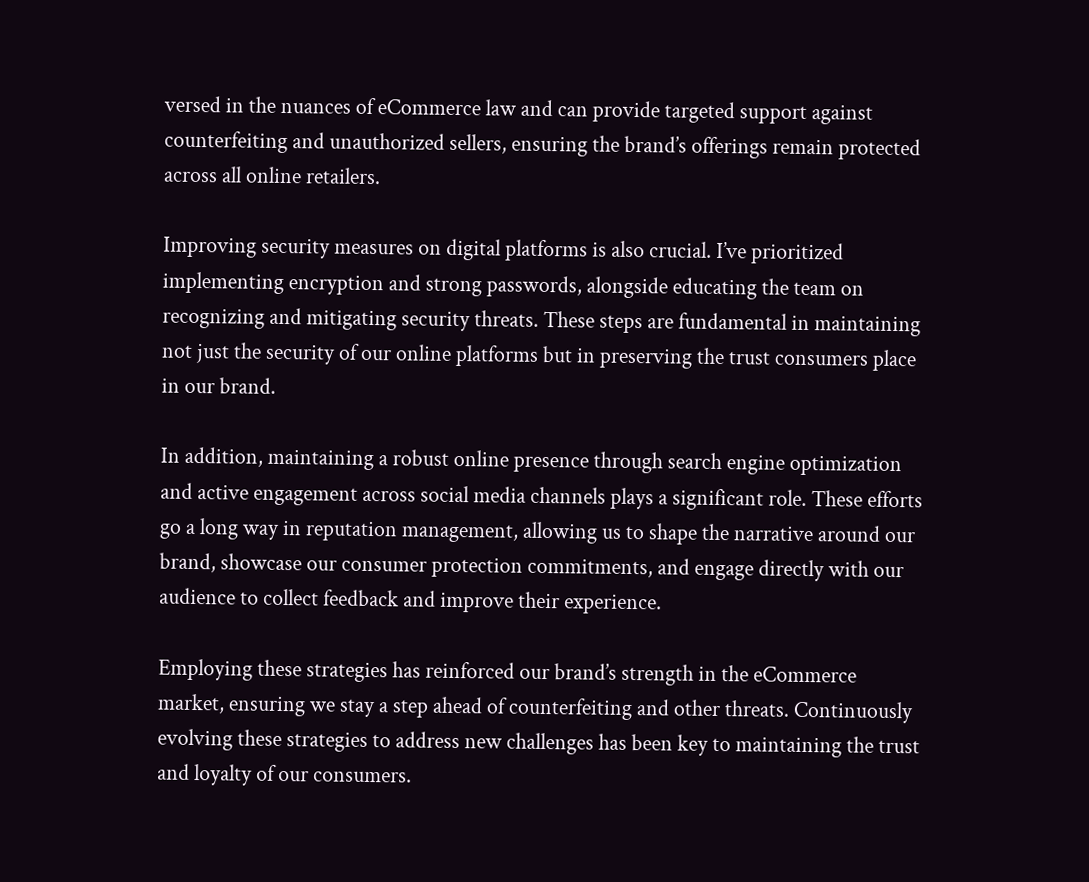versed in the nuances of eCommerce law and can provide targeted support against counterfeiting and unauthorized sellers, ensuring the brand’s offerings remain protected across all online retailers.

Improving security measures on digital platforms is also crucial. I’ve prioritized implementing encryption and strong passwords, alongside educating the team on recognizing and mitigating security threats. These steps are fundamental in maintaining not just the security of our online platforms but in preserving the trust consumers place in our brand.

In addition, maintaining a robust online presence through search engine optimization and active engagement across social media channels plays a significant role. These efforts go a long way in reputation management, allowing us to shape the narrative around our brand, showcase our consumer protection commitments, and engage directly with our audience to collect feedback and improve their experience.

Employing these strategies has reinforced our brand’s strength in the eCommerce market, ensuring we stay a step ahead of counterfeiting and other threats. Continuously evolving these strategies to address new challenges has been key to maintaining the trust and loyalty of our consumers.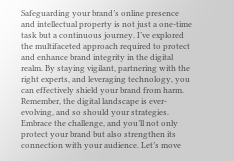Safeguarding your brand’s online presence and intellectual property is not just a one-time task but a continuous journey. I’ve explored the multifaceted approach required to protect and enhance brand integrity in the digital realm. By staying vigilant, partnering with the right experts, and leveraging technology, you can effectively shield your brand from harm. Remember, the digital landscape is ever-evolving, and so should your strategies. Embrace the challenge, and you’ll not only protect your brand but also strengthen its connection with your audience. Let’s move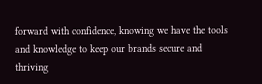forward with confidence, knowing we have the tools and knowledge to keep our brands secure and thriving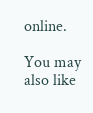online.

You may also like